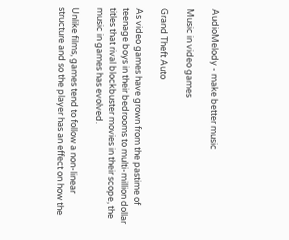AudioMelody - make better music

Music in video games

Grand Theft Auto

As video games have grown from the pastime of teenage boys in their bedrooms to multi-million dollar titles that rival blockbuster movies in their scope, the music in games has evolved.

Unlike films, games tend to follow a non-linear structure and so the player has an effect on how the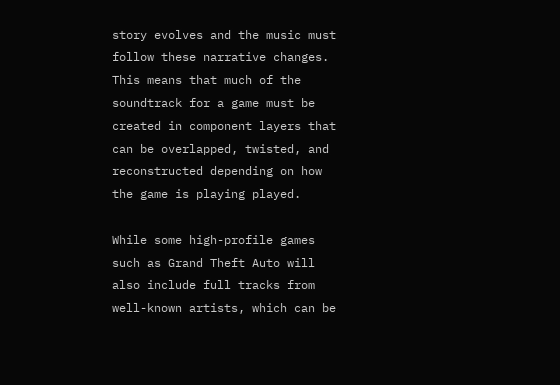story evolves and the music must follow these narrative changes. This means that much of the soundtrack for a game must be created in component layers that can be overlapped, twisted, and reconstructed depending on how the game is playing played.

While some high-profile games such as Grand Theft Auto will also include full tracks from well-known artists, which can be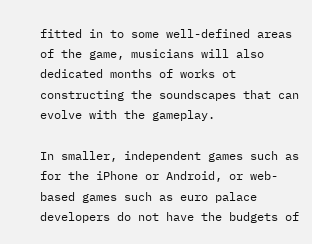fitted in to some well-defined areas of the game, musicians will also dedicated months of works ot constructing the soundscapes that can evolve with the gameplay.

In smaller, independent games such as for the iPhone or Android, or web-based games such as euro palace developers do not have the budgets of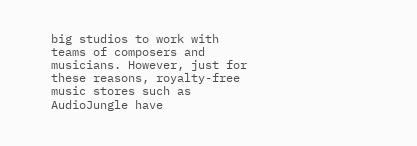big studios to work with teams of composers and musicians. However, just for these reasons, royalty-free music stores such as AudioJungle have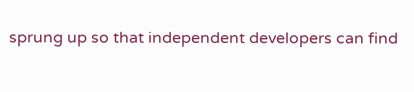sprung up so that independent developers can find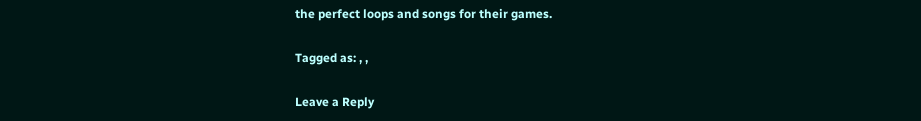the perfect loops and songs for their games.

Tagged as: , ,

Leave a Reply